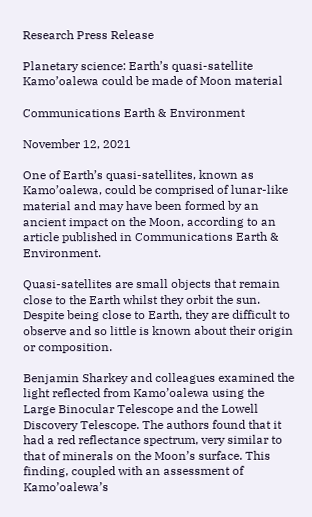Research Press Release

Planetary science: Earth’s quasi-satellite Kamo’oalewa could be made of Moon material

Communications Earth & Environment

November 12, 2021

One of Earth’s quasi-satellites, known as Kamo’oalewa, could be comprised of lunar-like material and may have been formed by an ancient impact on the Moon, according to an article published in Communications Earth & Environment.

Quasi-satellites are small objects that remain close to the Earth whilst they orbit the sun. Despite being close to Earth, they are difficult to observe and so little is known about their origin or composition.

Benjamin Sharkey and colleagues examined the light reflected from Kamo’oalewa using the Large Binocular Telescope and the Lowell Discovery Telescope. The authors found that it had a red reflectance spectrum, very similar to that of minerals on the Moon’s surface. This finding, coupled with an assessment of Kamo’oalewa’s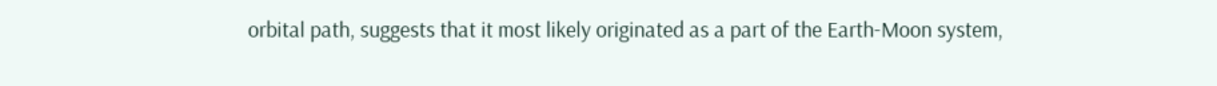orbital path, suggests that it most likely originated as a part of the Earth-Moon system,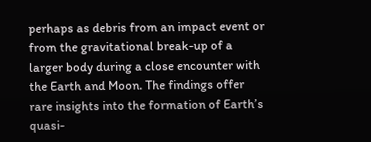perhaps as debris from an impact event or from the gravitational break-up of a larger body during a close encounter with the Earth and Moon. The findings offer rare insights into the formation of Earth’s quasi-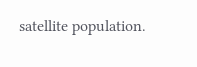satellite population.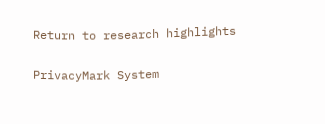Return to research highlights

PrivacyMark System